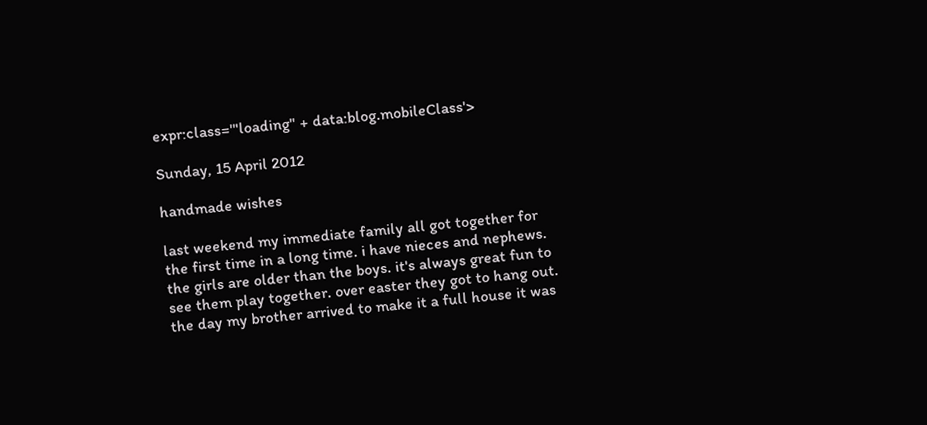expr:class='"loading" + data:blog.mobileClass'>

Sunday, 15 April 2012

handmade wishes

last weekend my immediate family all got together for the first time in a long time. i have nieces and nephews. the girls are older than the boys. it's always great fun to see them play together. over easter they got to hang out. the day my brother arrived to make it a full house it was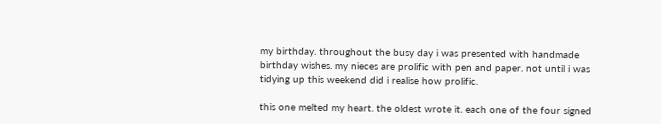my birthday. throughout the busy day i was presented with handmade birthday wishes. my nieces are prolific with pen and paper. not until i was tidying up this weekend did i realise how prolific.

this one melted my heart. the oldest wrote it. each one of the four signed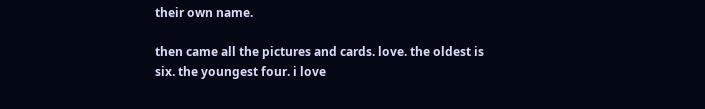their own name.

then came all the pictures and cards. love. the oldest is six. the youngest four. i love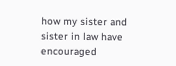how my sister and sister in law have encouraged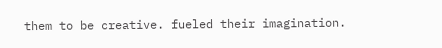them to be creative. fueled their imagination.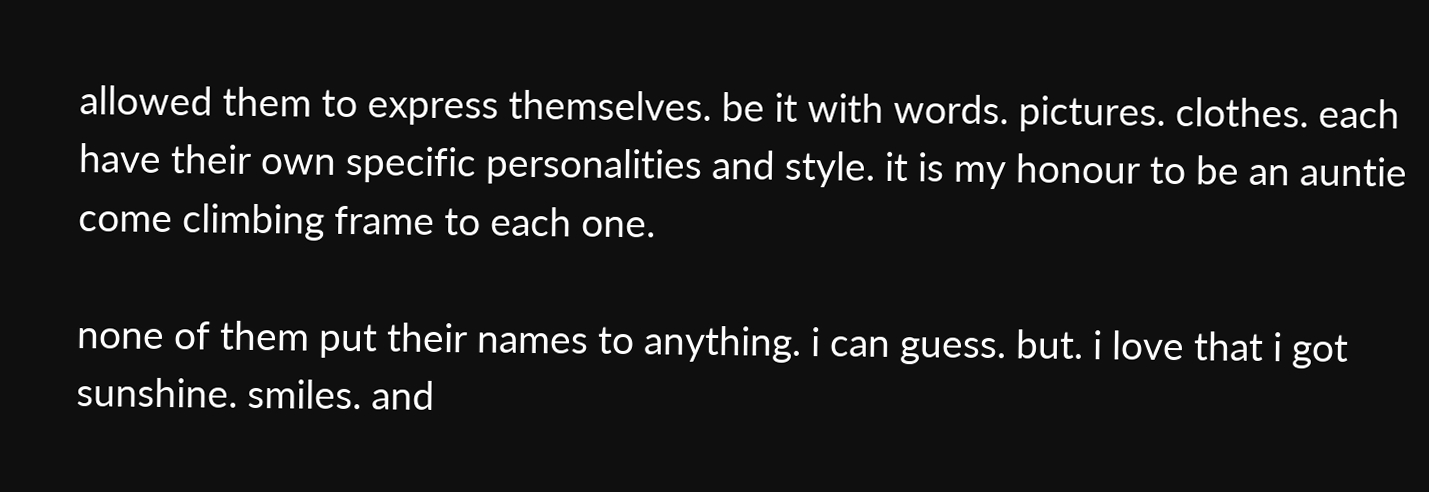allowed them to express themselves. be it with words. pictures. clothes. each have their own specific personalities and style. it is my honour to be an auntie come climbing frame to each one.

none of them put their names to anything. i can guess. but. i love that i got sunshine. smiles. and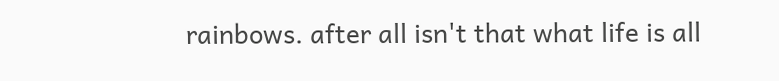rainbows. after all isn't that what life is all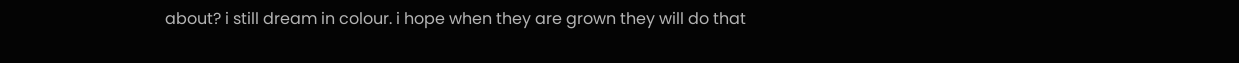about? i still dream in colour. i hope when they are grown they will do that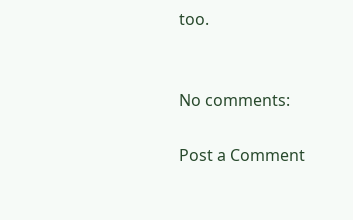too.


No comments:

Post a Comment